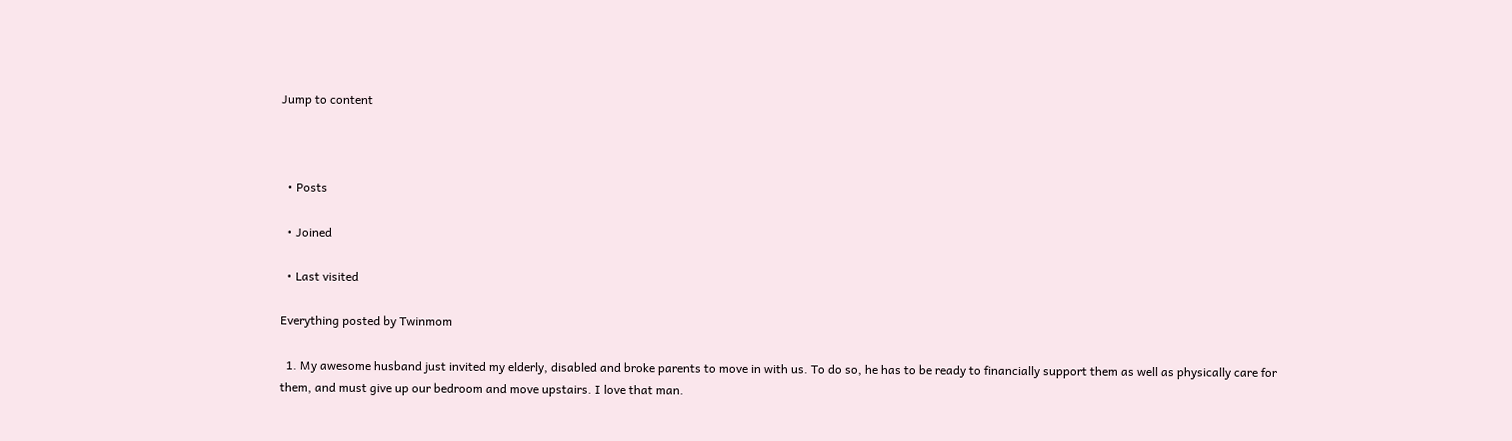Jump to content



  • Posts

  • Joined

  • Last visited

Everything posted by Twinmom

  1. My awesome husband just invited my elderly, disabled and broke parents to move in with us. To do so, he has to be ready to financially support them as well as physically care for them, and must give up our bedroom and move upstairs. I love that man.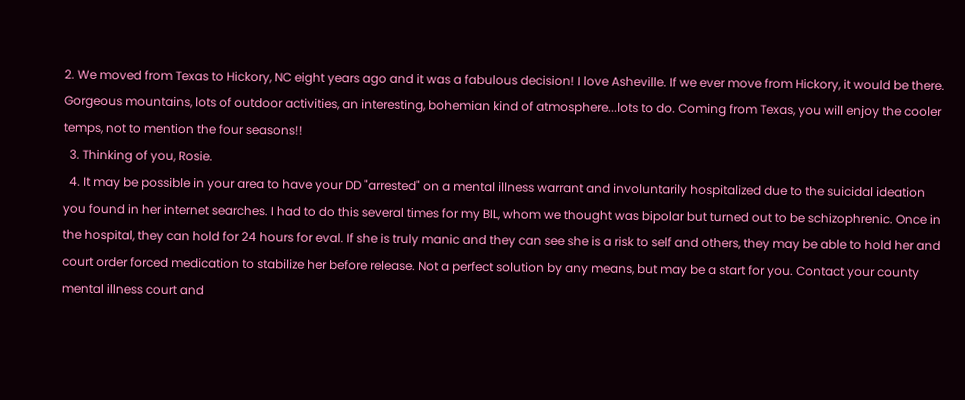2. We moved from Texas to Hickory, NC eight years ago and it was a fabulous decision! I love Asheville. If we ever move from Hickory, it would be there. Gorgeous mountains, lots of outdoor activities, an interesting, bohemian kind of atmosphere...lots to do. Coming from Texas, you will enjoy the cooler temps, not to mention the four seasons!!
  3. Thinking of you, Rosie.
  4. It may be possible in your area to have your DD "arrested" on a mental illness warrant and involuntarily hospitalized due to the suicidal ideation you found in her internet searches. I had to do this several times for my BIL, whom we thought was bipolar but turned out to be schizophrenic. Once in the hospital, they can hold for 24 hours for eval. If she is truly manic and they can see she is a risk to self and others, they may be able to hold her and court order forced medication to stabilize her before release. Not a perfect solution by any means, but may be a start for you. Contact your county mental illness court and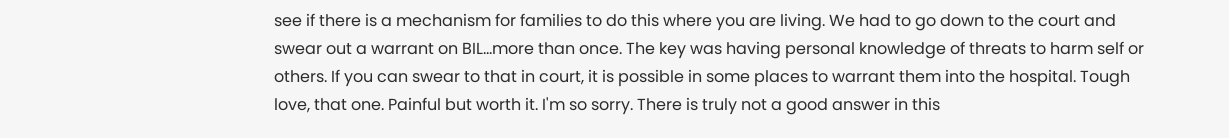see if there is a mechanism for families to do this where you are living. We had to go down to the court and swear out a warrant on BIL...more than once. The key was having personal knowledge of threats to harm self or others. If you can swear to that in court, it is possible in some places to warrant them into the hospital. Tough love, that one. Painful but worth it. I'm so sorry. There is truly not a good answer in this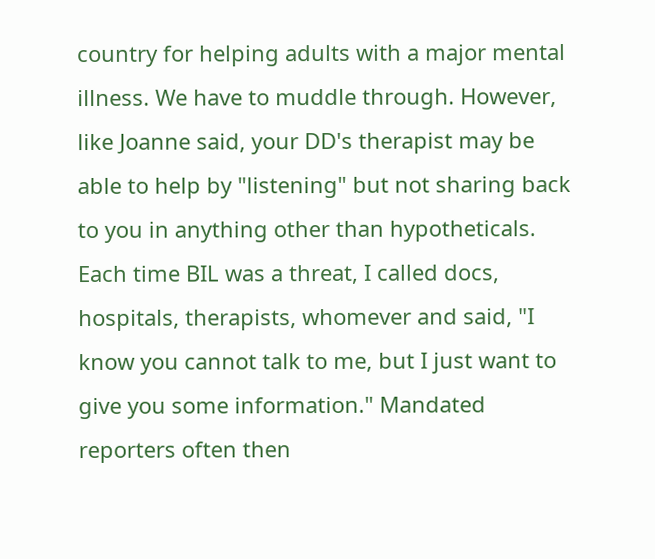country for helping adults with a major mental illness. We have to muddle through. However, like Joanne said, your DD's therapist may be able to help by "listening" but not sharing back to you in anything other than hypotheticals. Each time BIL was a threat, I called docs, hospitals, therapists, whomever and said, "I know you cannot talk to me, but I just want to give you some information." Mandated reporters often then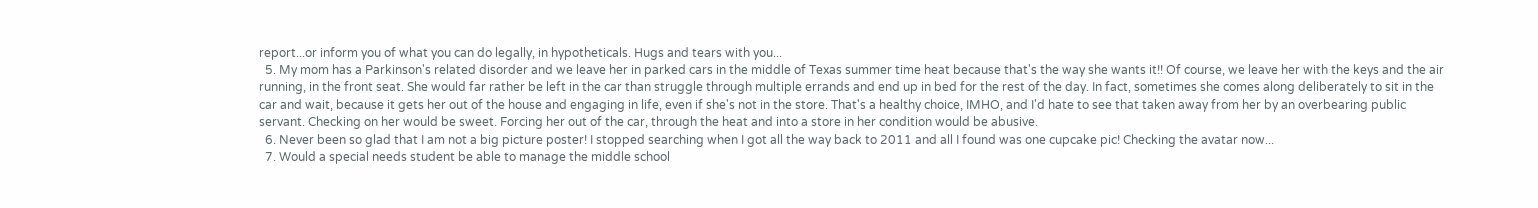report...or inform you of what you can do legally, in hypotheticals. Hugs and tears with you...
  5. My mom has a Parkinson's related disorder and we leave her in parked cars in the middle of Texas summer time heat because that's the way she wants it!! Of course, we leave her with the keys and the air running, in the front seat. She would far rather be left in the car than struggle through multiple errands and end up in bed for the rest of the day. In fact, sometimes she comes along deliberately to sit in the car and wait, because it gets her out of the house and engaging in life, even if she's not in the store. That's a healthy choice, IMHO, and I'd hate to see that taken away from her by an overbearing public servant. Checking on her would be sweet. Forcing her out of the car, through the heat and into a store in her condition would be abusive.
  6. Never been so glad that I am not a big picture poster! I stopped searching when I got all the way back to 2011 and all I found was one cupcake pic! Checking the avatar now...
  7. Would a special needs student be able to manage the middle school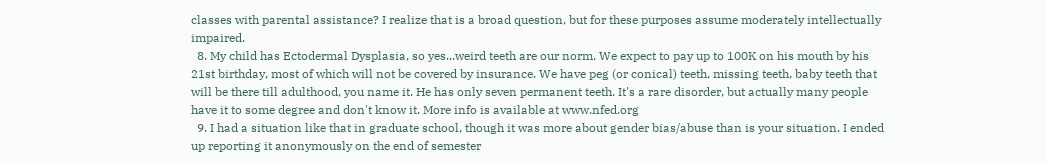classes with parental assistance? I realize that is a broad question, but for these purposes assume moderately intellectually impaired.
  8. My child has Ectodermal Dysplasia, so yes...weird teeth are our norm. We expect to pay up to 100K on his mouth by his 21st birthday, most of which will not be covered by insurance. We have peg (or conical) teeth, missing teeth, baby teeth that will be there till adulthood, you name it. He has only seven permanent teeth. It's a rare disorder, but actually many people have it to some degree and don't know it. More info is available at www.nfed.org
  9. I had a situation like that in graduate school, though it was more about gender bias/abuse than is your situation. I ended up reporting it anonymously on the end of semester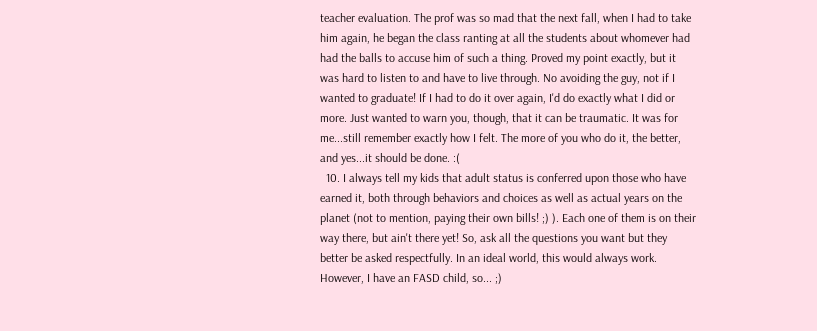teacher evaluation. The prof was so mad that the next fall, when I had to take him again, he began the class ranting at all the students about whomever had had the balls to accuse him of such a thing. Proved my point exactly, but it was hard to listen to and have to live through. No avoiding the guy, not if I wanted to graduate! If I had to do it over again, I'd do exactly what I did or more. Just wanted to warn you, though, that it can be traumatic. It was for me...still remember exactly how I felt. The more of you who do it, the better, and yes...it should be done. :(
  10. I always tell my kids that adult status is conferred upon those who have earned it, both through behaviors and choices as well as actual years on the planet (not to mention, paying their own bills! ;) ). Each one of them is on their way there, but ain't there yet! So, ask all the questions you want but they better be asked respectfully. In an ideal world, this would always work. However, I have an FASD child, so... ;)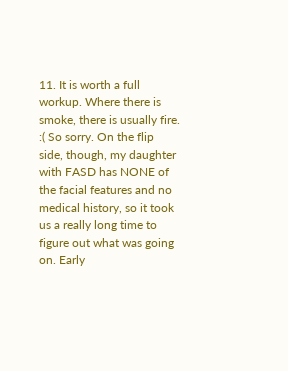11. It is worth a full workup. Where there is smoke, there is usually fire. :( So sorry. On the flip side, though, my daughter with FASD has NONE of the facial features and no medical history, so it took us a really long time to figure out what was going on. Early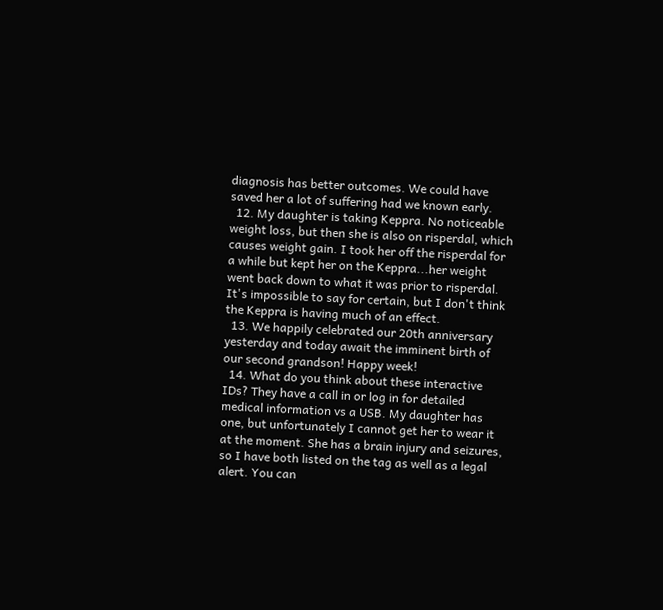diagnosis has better outcomes. We could have saved her a lot of suffering had we known early.
  12. My daughter is taking Keppra. No noticeable weight loss, but then she is also on risperdal, which causes weight gain. I took her off the risperdal for a while but kept her on the Keppra...her weight went back down to what it was prior to risperdal. It's impossible to say for certain, but I don't think the Keppra is having much of an effect.
  13. We happily celebrated our 20th anniversary yesterday and today await the imminent birth of our second grandson! Happy week!
  14. What do you think about these interactive IDs? They have a call in or log in for detailed medical information vs a USB. My daughter has one, but unfortunately I cannot get her to wear it at the moment. She has a brain injury and seizures, so I have both listed on the tag as well as a legal alert. You can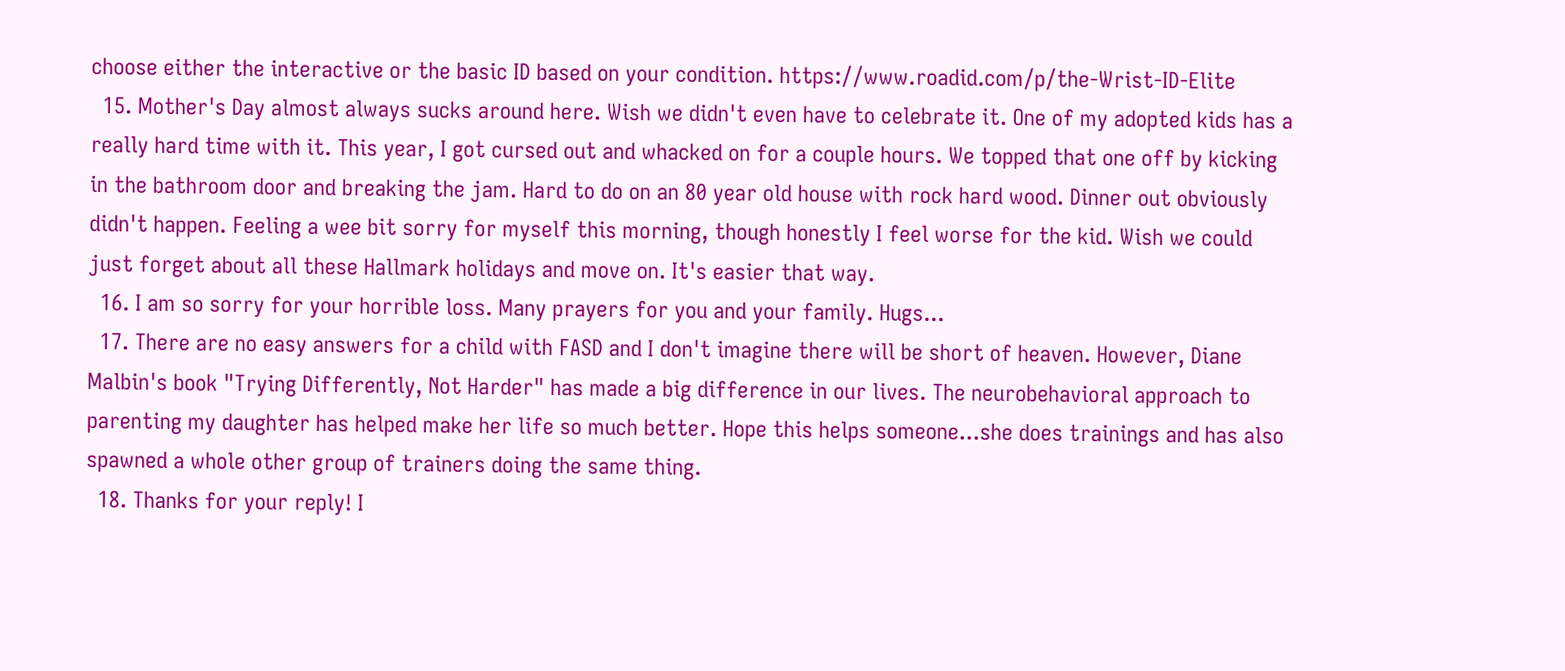choose either the interactive or the basic ID based on your condition. https://www.roadid.com/p/the-Wrist-ID-Elite
  15. Mother's Day almost always sucks around here. Wish we didn't even have to celebrate it. One of my adopted kids has a really hard time with it. This year, I got cursed out and whacked on for a couple hours. We topped that one off by kicking in the bathroom door and breaking the jam. Hard to do on an 80 year old house with rock hard wood. Dinner out obviously didn't happen. Feeling a wee bit sorry for myself this morning, though honestly I feel worse for the kid. Wish we could just forget about all these Hallmark holidays and move on. It's easier that way.
  16. I am so sorry for your horrible loss. Many prayers for you and your family. Hugs...
  17. There are no easy answers for a child with FASD and I don't imagine there will be short of heaven. However, Diane Malbin's book "Trying Differently, Not Harder" has made a big difference in our lives. The neurobehavioral approach to parenting my daughter has helped make her life so much better. Hope this helps someone...she does trainings and has also spawned a whole other group of trainers doing the same thing.
  18. Thanks for your reply! I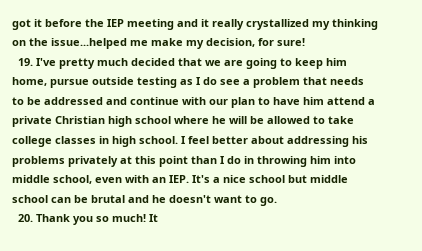got it before the IEP meeting and it really crystallized my thinking on the issue...helped me make my decision, for sure!
  19. I've pretty much decided that we are going to keep him home, pursue outside testing as I do see a problem that needs to be addressed and continue with our plan to have him attend a private Christian high school where he will be allowed to take college classes in high school. I feel better about addressing his problems privately at this point than I do in throwing him into middle school, even with an IEP. It's a nice school but middle school can be brutal and he doesn't want to go.
  20. Thank you so much! It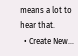means a lot to hear that.
  • Create New...